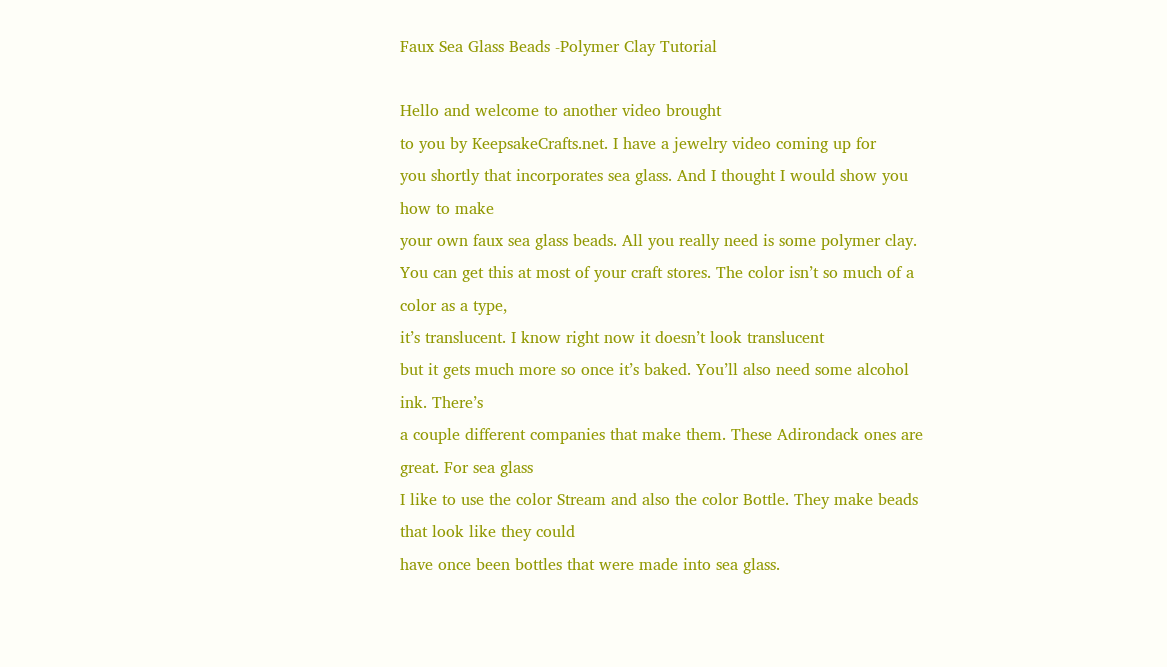Faux Sea Glass Beads -Polymer Clay Tutorial

Hello and welcome to another video brought
to you by KeepsakeCrafts.net. I have a jewelry video coming up for
you shortly that incorporates sea glass. And I thought I would show you how to make
your own faux sea glass beads. All you really need is some polymer clay.
You can get this at most of your craft stores. The color isn’t so much of a color as a type,
it’s translucent. I know right now it doesn’t look translucent
but it gets much more so once it’s baked. You’ll also need some alcohol ink. There’s
a couple different companies that make them. These Adirondack ones are great. For sea glass
I like to use the color Stream and also the color Bottle. They make beads that look like they could
have once been bottles that were made into sea glass.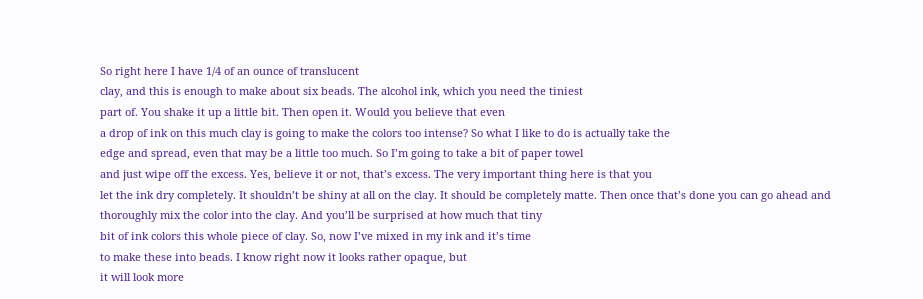So right here I have 1/4 of an ounce of translucent
clay, and this is enough to make about six beads. The alcohol ink, which you need the tiniest
part of. You shake it up a little bit. Then open it. Would you believe that even
a drop of ink on this much clay is going to make the colors too intense? So what I like to do is actually take the
edge and spread, even that may be a little too much. So I’m going to take a bit of paper towel
and just wipe off the excess. Yes, believe it or not, that’s excess. The very important thing here is that you
let the ink dry completely. It shouldn’t be shiny at all on the clay. It should be completely matte. Then once that’s done you can go ahead and
thoroughly mix the color into the clay. And you’ll be surprised at how much that tiny
bit of ink colors this whole piece of clay. So, now I’ve mixed in my ink and it’s time
to make these into beads. I know right now it looks rather opaque, but
it will look more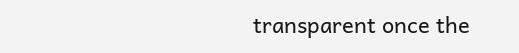transparent once the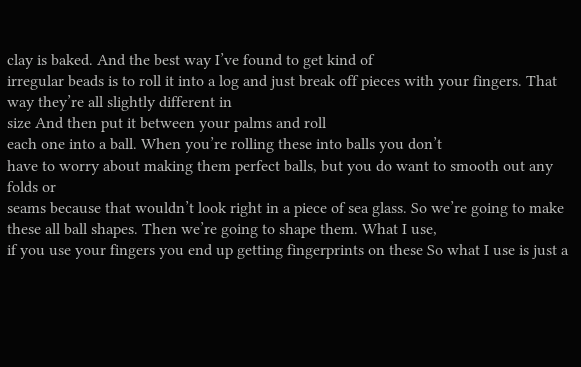clay is baked. And the best way I’ve found to get kind of
irregular beads is to roll it into a log and just break off pieces with your fingers. That way they’re all slightly different in
size And then put it between your palms and roll
each one into a ball. When you’re rolling these into balls you don’t
have to worry about making them perfect balls, but you do want to smooth out any folds or
seams because that wouldn’t look right in a piece of sea glass. So we’re going to make these all ball shapes. Then we’re going to shape them. What I use,
if you use your fingers you end up getting fingerprints on these So what I use is just a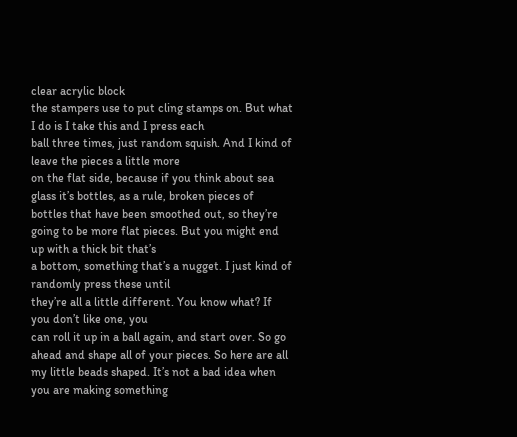clear acrylic block
the stampers use to put cling stamps on. But what I do is I take this and I press each
ball three times, just random squish. And I kind of leave the pieces a little more
on the flat side, because if you think about sea glass it’s bottles, as a rule, broken pieces of
bottles that have been smoothed out, so they’re going to be more flat pieces. But you might end up with a thick bit that’s
a bottom, something that’s a nugget. I just kind of randomly press these until
they’re all a little different. You know what? If you don’t like one, you
can roll it up in a ball again, and start over. So go ahead and shape all of your pieces. So here are all my little beads shaped. It’s not a bad idea when you are making something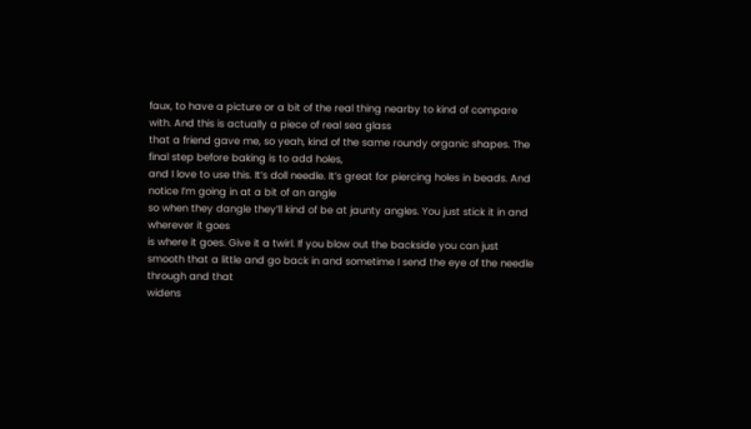faux, to have a picture or a bit of the real thing nearby to kind of compare with. And this is actually a piece of real sea glass
that a friend gave me, so yeah, kind of the same roundy organic shapes. The final step before baking is to add holes,
and I love to use this. It’s doll needle. It’s great for piercing holes in beads. And notice I’m going in at a bit of an angle
so when they dangle they’ll kind of be at jaunty angles. You just stick it in and wherever it goes
is where it goes. Give it a twirl. If you blow out the backside you can just
smooth that a little and go back in and sometime I send the eye of the needle through and that
widens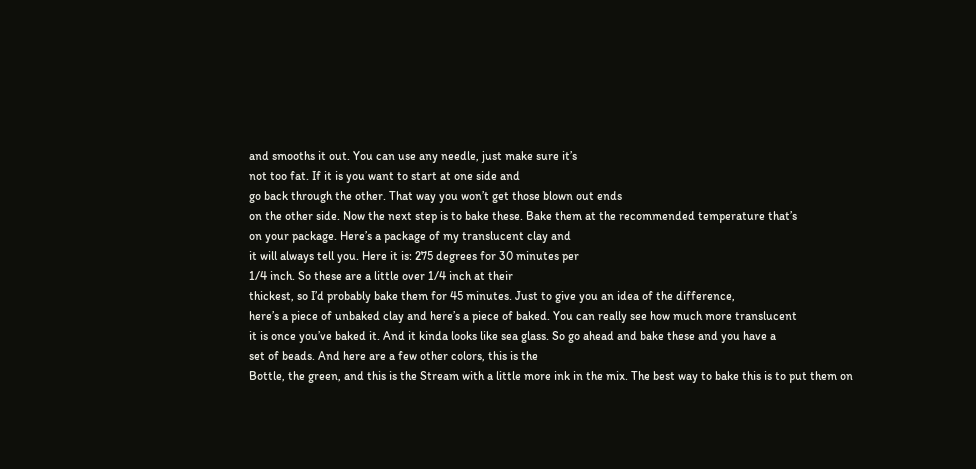and smooths it out. You can use any needle, just make sure it’s
not too fat. If it is you want to start at one side and
go back through the other. That way you won’t get those blown out ends
on the other side. Now the next step is to bake these. Bake them at the recommended temperature that’s
on your package. Here’s a package of my translucent clay and
it will always tell you. Here it is: 275 degrees for 30 minutes per
1/4 inch. So these are a little over 1/4 inch at their
thickest, so I’d probably bake them for 45 minutes. Just to give you an idea of the difference,
here’s a piece of unbaked clay and here’s a piece of baked. You can really see how much more translucent
it is once you’ve baked it. And it kinda looks like sea glass. So go ahead and bake these and you have a
set of beads. And here are a few other colors, this is the
Bottle, the green, and this is the Stream with a little more ink in the mix. The best way to bake this is to put them on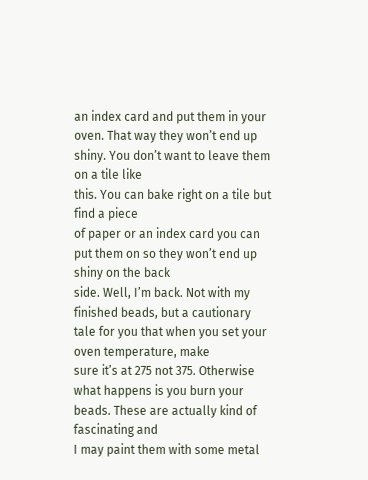an index card and put them in your oven. That way they won’t end up shiny. You don’t want to leave them on a tile like
this. You can bake right on a tile but find a piece
of paper or an index card you can put them on so they won’t end up shiny on the back
side. Well, I’m back. Not with my finished beads, but a cautionary
tale for you that when you set your oven temperature, make
sure it’s at 275 not 375. Otherwise what happens is you burn your beads. These are actually kind of fascinating and
I may paint them with some metal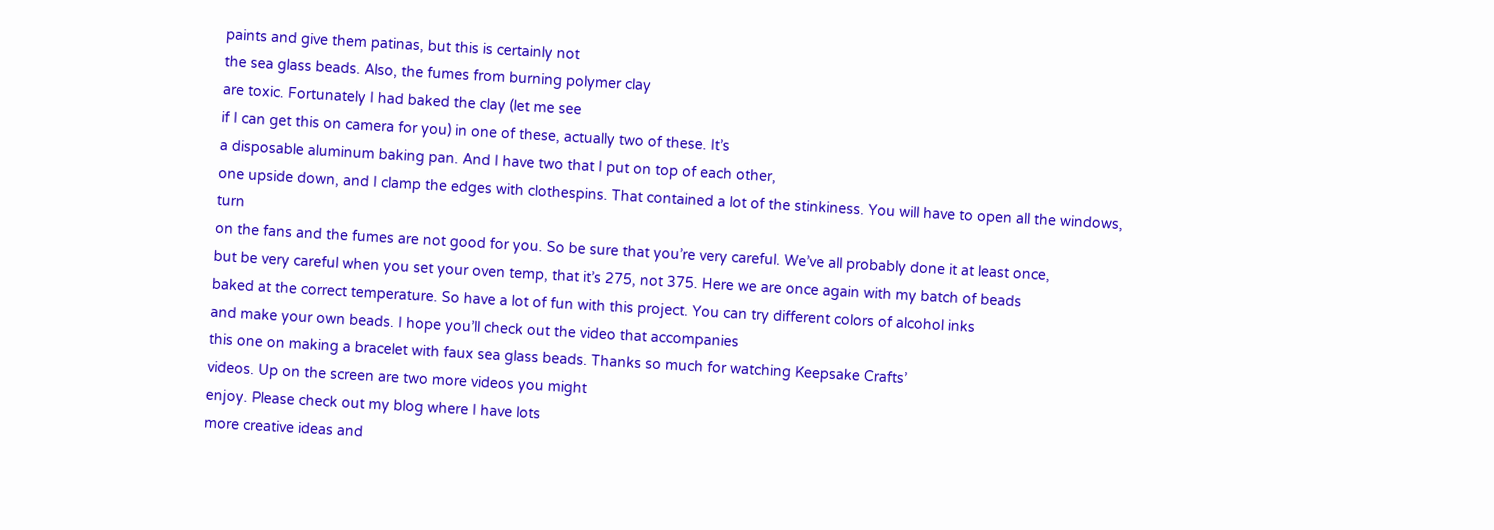paints and give them patinas, but this is certainly not
the sea glass beads. Also, the fumes from burning polymer clay
are toxic. Fortunately I had baked the clay (let me see
if I can get this on camera for you) in one of these, actually two of these. It’s
a disposable aluminum baking pan. And I have two that I put on top of each other,
one upside down, and I clamp the edges with clothespins. That contained a lot of the stinkiness. You will have to open all the windows, turn
on the fans and the fumes are not good for you. So be sure that you’re very careful. We’ve all probably done it at least once,
but be very careful when you set your oven temp, that it’s 275, not 375. Here we are once again with my batch of beads
baked at the correct temperature. So have a lot of fun with this project. You can try different colors of alcohol inks
and make your own beads. I hope you’ll check out the video that accompanies
this one on making a bracelet with faux sea glass beads. Thanks so much for watching Keepsake Crafts’
videos. Up on the screen are two more videos you might
enjoy. Please check out my blog where I have lots
more creative ideas and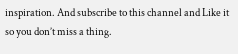inspiration. And subscribe to this channel and Like it
so you don’t miss a thing.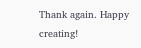Thank again. Happy creating!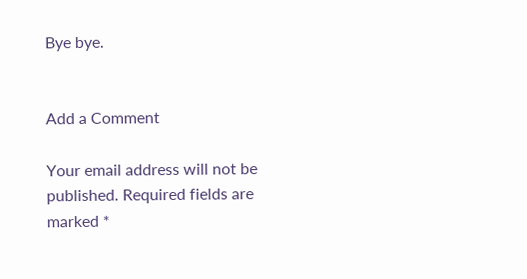Bye bye.


Add a Comment

Your email address will not be published. Required fields are marked *